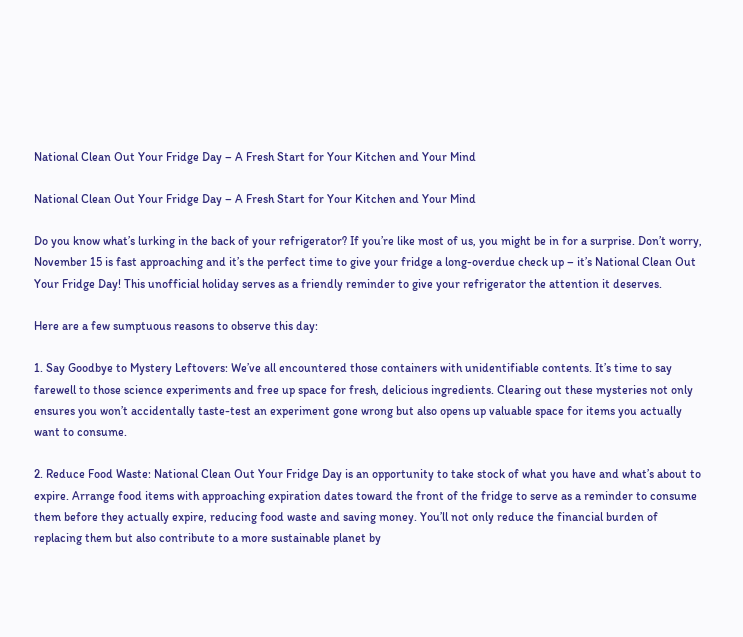National Clean Out Your Fridge Day – A Fresh Start for Your Kitchen and Your Mind

National Clean Out Your Fridge Day – A Fresh Start for Your Kitchen and Your Mind

Do you know what’s lurking in the back of your refrigerator? If you’re like most of us, you might be in for a surprise. Don’t worry, November 15 is fast approaching and it’s the perfect time to give your fridge a long-overdue check up – it’s National Clean Out Your Fridge Day! This unofficial holiday serves as a friendly reminder to give your refrigerator the attention it deserves.

Here are a few sumptuous reasons to observe this day:

1. Say Goodbye to Mystery Leftovers: We’ve all encountered those containers with unidentifiable contents. It’s time to say farewell to those science experiments and free up space for fresh, delicious ingredients. Clearing out these mysteries not only ensures you won’t accidentally taste-test an experiment gone wrong but also opens up valuable space for items you actually want to consume.

2. Reduce Food Waste: National Clean Out Your Fridge Day is an opportunity to take stock of what you have and what’s about to expire. Arrange food items with approaching expiration dates toward the front of the fridge to serve as a reminder to consume them before they actually expire, reducing food waste and saving money. You’ll not only reduce the financial burden of replacing them but also contribute to a more sustainable planet by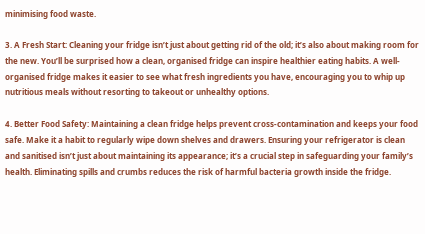minimising food waste.

3. A Fresh Start: Cleaning your fridge isn’t just about getting rid of the old; it’s also about making room for the new. You’ll be surprised how a clean, organised fridge can inspire healthier eating habits. A well-organised fridge makes it easier to see what fresh ingredients you have, encouraging you to whip up nutritious meals without resorting to takeout or unhealthy options.

4. Better Food Safety: Maintaining a clean fridge helps prevent cross-contamination and keeps your food safe. Make it a habit to regularly wipe down shelves and drawers. Ensuring your refrigerator is clean and sanitised isn’t just about maintaining its appearance; it’s a crucial step in safeguarding your family’s health. Eliminating spills and crumbs reduces the risk of harmful bacteria growth inside the fridge.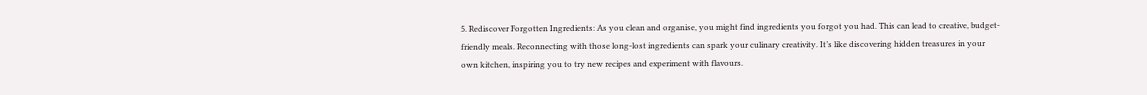5. Rediscover Forgotten Ingredients: As you clean and organise, you might find ingredients you forgot you had. This can lead to creative, budget-friendly meals. Reconnecting with those long-lost ingredients can spark your culinary creativity. It’s like discovering hidden treasures in your own kitchen, inspiring you to try new recipes and experiment with flavours.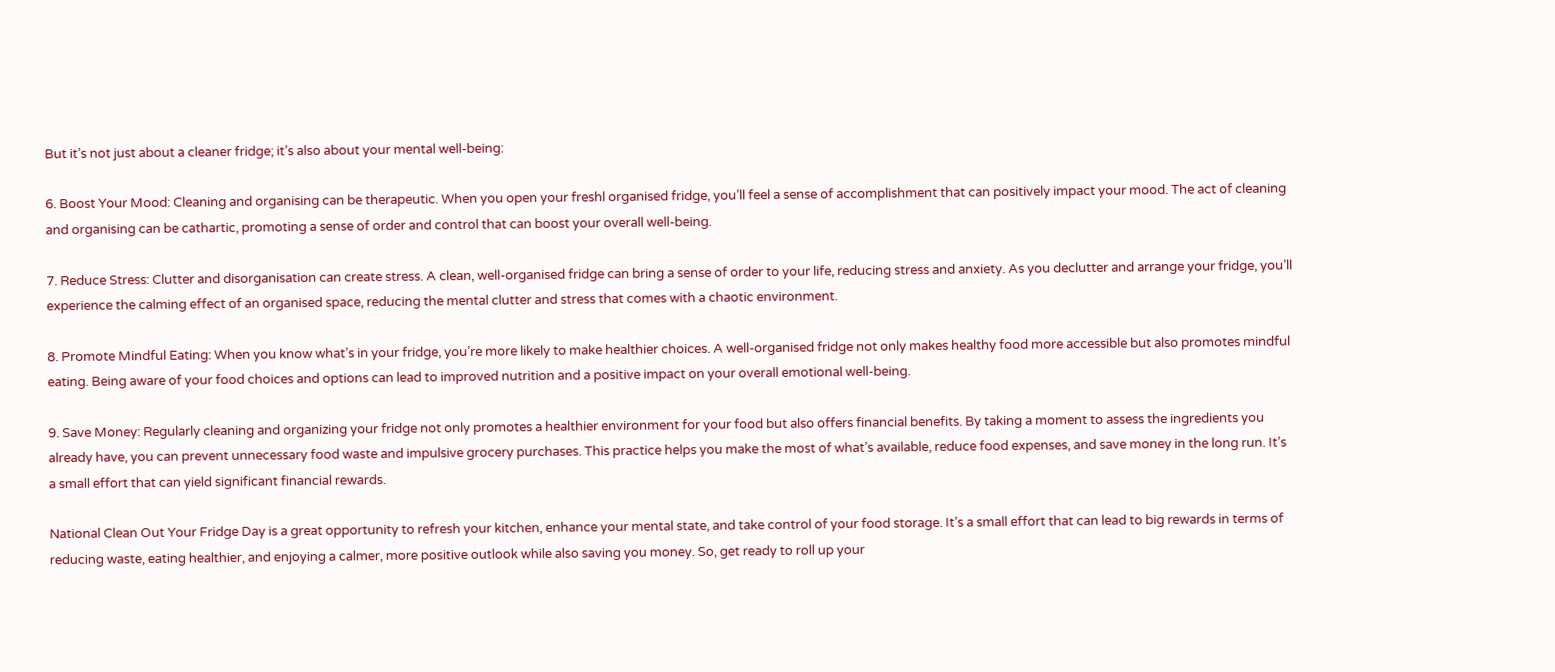But it’s not just about a cleaner fridge; it’s also about your mental well-being:

6. Boost Your Mood: Cleaning and organising can be therapeutic. When you open your freshl organised fridge, you’ll feel a sense of accomplishment that can positively impact your mood. The act of cleaning and organising can be cathartic, promoting a sense of order and control that can boost your overall well-being.

7. Reduce Stress: Clutter and disorganisation can create stress. A clean, well-organised fridge can bring a sense of order to your life, reducing stress and anxiety. As you declutter and arrange your fridge, you’ll experience the calming effect of an organised space, reducing the mental clutter and stress that comes with a chaotic environment.

8. Promote Mindful Eating: When you know what’s in your fridge, you’re more likely to make healthier choices. A well-organised fridge not only makes healthy food more accessible but also promotes mindful eating. Being aware of your food choices and options can lead to improved nutrition and a positive impact on your overall emotional well-being.

9. Save Money: Regularly cleaning and organizing your fridge not only promotes a healthier environment for your food but also offers financial benefits. By taking a moment to assess the ingredients you already have, you can prevent unnecessary food waste and impulsive grocery purchases. This practice helps you make the most of what’s available, reduce food expenses, and save money in the long run. It’s a small effort that can yield significant financial rewards.

National Clean Out Your Fridge Day is a great opportunity to refresh your kitchen, enhance your mental state, and take control of your food storage. It’s a small effort that can lead to big rewards in terms of reducing waste, eating healthier, and enjoying a calmer, more positive outlook while also saving you money. So, get ready to roll up your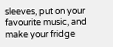sleeves, put on your favourite music, and make your fridge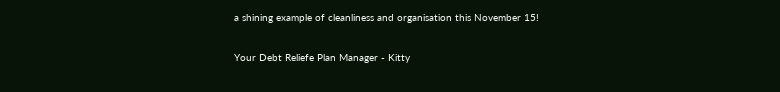a shining example of cleanliness and organisation this November 15!

Your Debt Reliefe Plan Manager - Kitty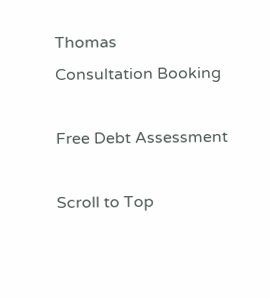Thomas
Consultation Booking

Free Debt Assessment

Scroll to Top